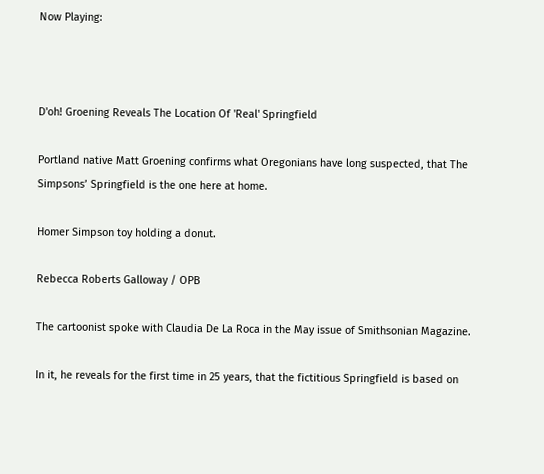Now Playing:



D'oh! Groening Reveals The Location Of 'Real' Springfield

Portland native Matt Groening confirms what Oregonians have long suspected, that The Simpsons’ Springfield is the one here at home.

Homer Simpson toy holding a donut.

Rebecca Roberts Galloway / OPB

The cartoonist spoke with Claudia De La Roca in the May issue of Smithsonian Magazine.

In it, he reveals for the first time in 25 years, that the fictitious Springfield is based on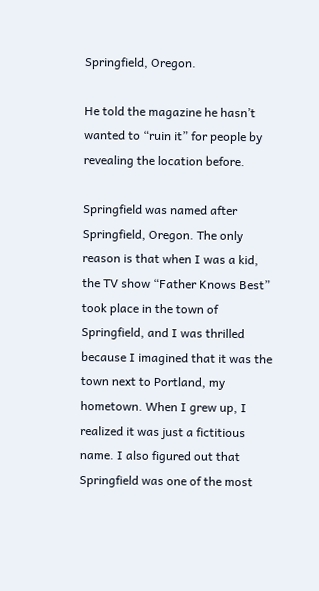Springfield, Oregon.

He told the magazine he hasn’t wanted to “ruin it” for people by revealing the location before.

Springfield was named after Springfield, Oregon. The only reason is that when I was a kid, the TV show “Father Knows Best” took place in the town of Springfield, and I was thrilled because I imagined that it was the town next to Portland, my hometown. When I grew up, I realized it was just a fictitious name. I also figured out that Springfield was one of the most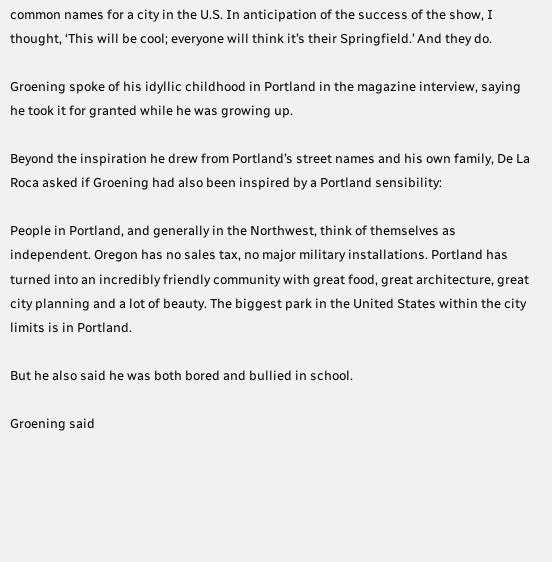common names for a city in the U.S. In anticipation of the success of the show, I thought, ‘This will be cool; everyone will think it’s their Springfield.’ And they do.

Groening spoke of his idyllic childhood in Portland in the magazine interview, saying he took it for granted while he was growing up.

Beyond the inspiration he drew from Portland’s street names and his own family, De La Roca asked if Groening had also been inspired by a Portland sensibility:

People in Portland, and generally in the Northwest, think of themselves as independent. Oregon has no sales tax, no major military installations. Portland has turned into an incredibly friendly community with great food, great architecture, great city planning and a lot of beauty. The biggest park in the United States within the city limits is in Portland.

But he also said he was both bored and bullied in school.

Groening said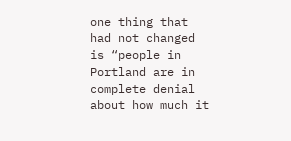one thing that had not changed is “people in Portland are in complete denial about how much it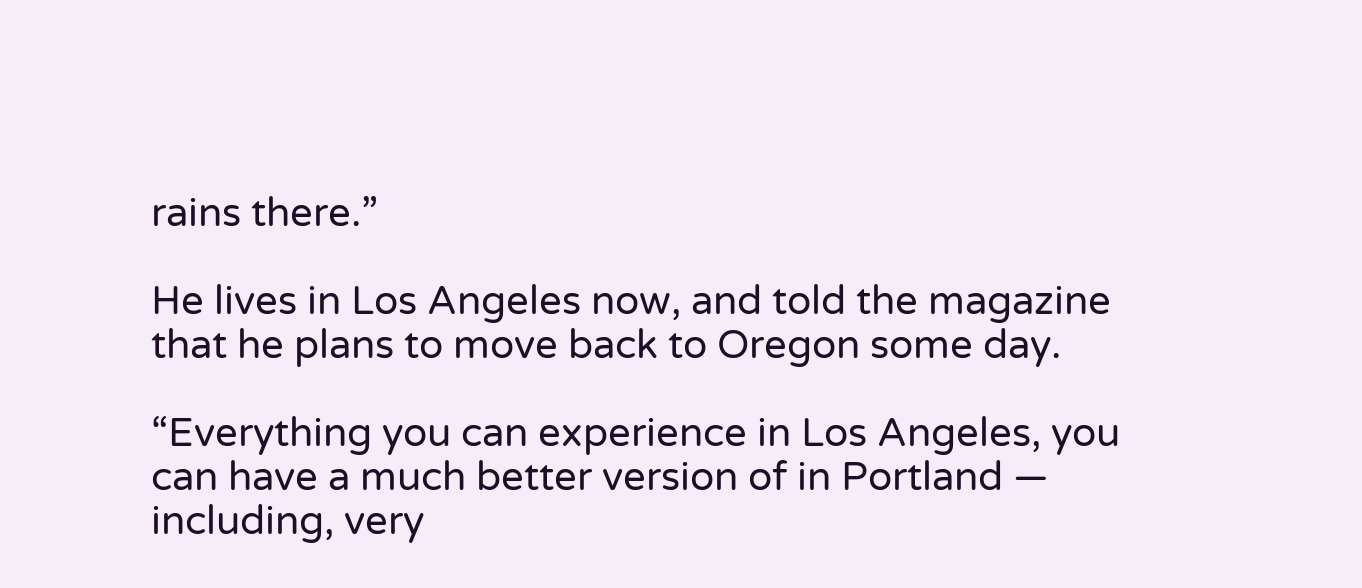rains there.”

He lives in Los Angeles now, and told the magazine that he plans to move back to Oregon some day.

“Everything you can experience in Los Angeles, you can have a much better version of in Portland — including, very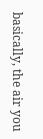basically, the air you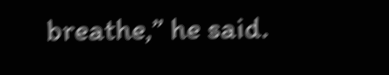breathe,” he said.